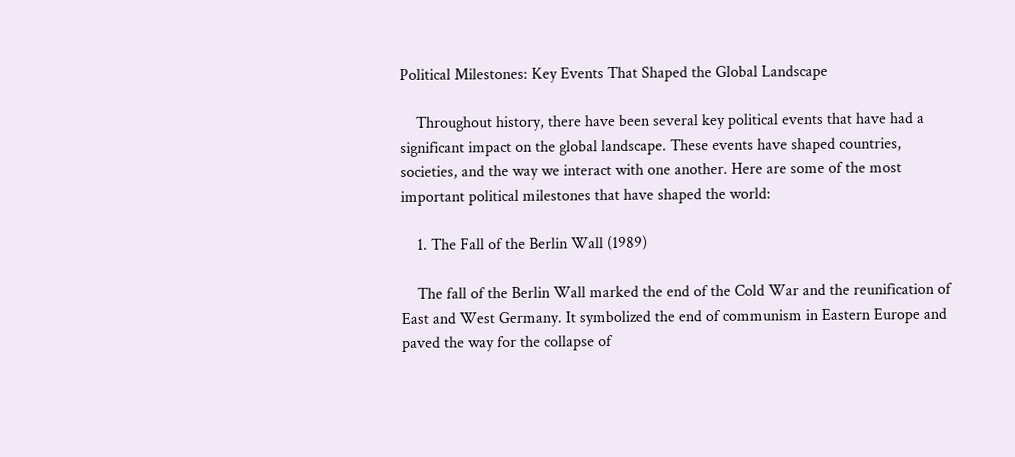Political Milestones: Key Events That Shaped the Global Landscape

    Throughout history, there have been several key political events that have had a significant impact on the global landscape. These events have shaped countries, societies, and the way we interact with one another. Here are some of the most important political milestones that have shaped the world:

    1. The Fall of the Berlin Wall (1989)

    The fall of the Berlin Wall marked the end of the Cold War and the reunification of East and West Germany. It symbolized the end of communism in Eastern Europe and paved the way for the collapse of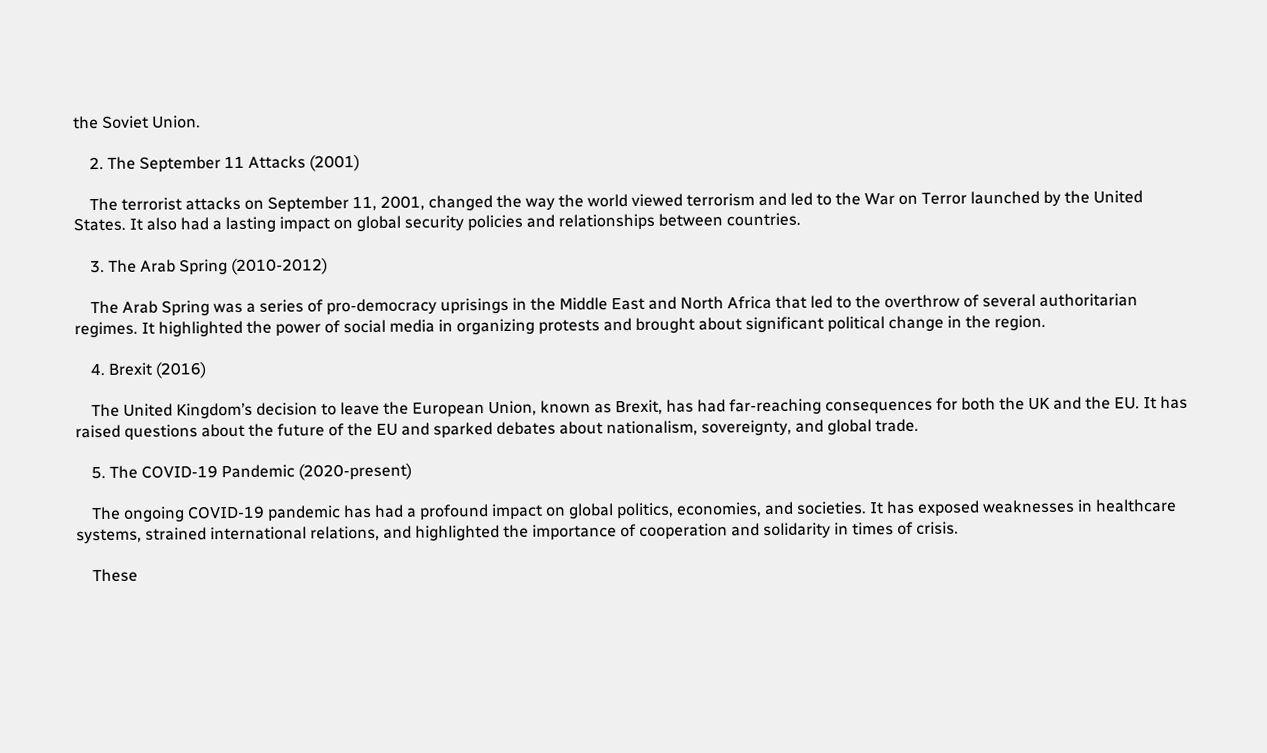the Soviet Union.

    2. The September 11 Attacks (2001)

    The terrorist attacks on September 11, 2001, changed the way the world viewed terrorism and led to the War on Terror launched by the United States. It also had a lasting impact on global security policies and relationships between countries.

    3. The Arab Spring (2010-2012)

    The Arab Spring was a series of pro-democracy uprisings in the Middle East and North Africa that led to the overthrow of several authoritarian regimes. It highlighted the power of social media in organizing protests and brought about significant political change in the region.

    4. Brexit (2016)

    The United Kingdom’s decision to leave the European Union, known as Brexit, has had far-reaching consequences for both the UK and the EU. It has raised questions about the future of the EU and sparked debates about nationalism, sovereignty, and global trade.

    5. The COVID-19 Pandemic (2020-present)

    The ongoing COVID-19 pandemic has had a profound impact on global politics, economies, and societies. It has exposed weaknesses in healthcare systems, strained international relations, and highlighted the importance of cooperation and solidarity in times of crisis.

    These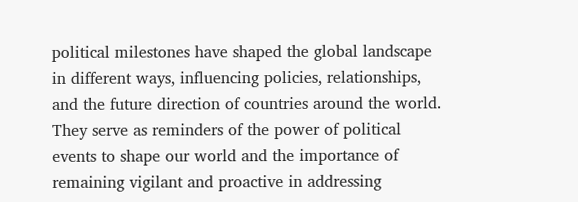political milestones have shaped the global landscape in different ways, influencing policies, relationships, and the future direction of countries around the world. They serve as reminders of the power of political events to shape our world and the importance of remaining vigilant and proactive in addressing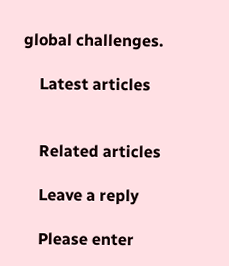global challenges.

    Latest articles


    Related articles

    Leave a reply

    Please enter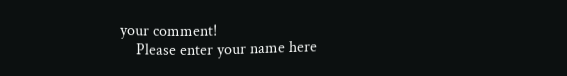your comment!
    Please enter your name here